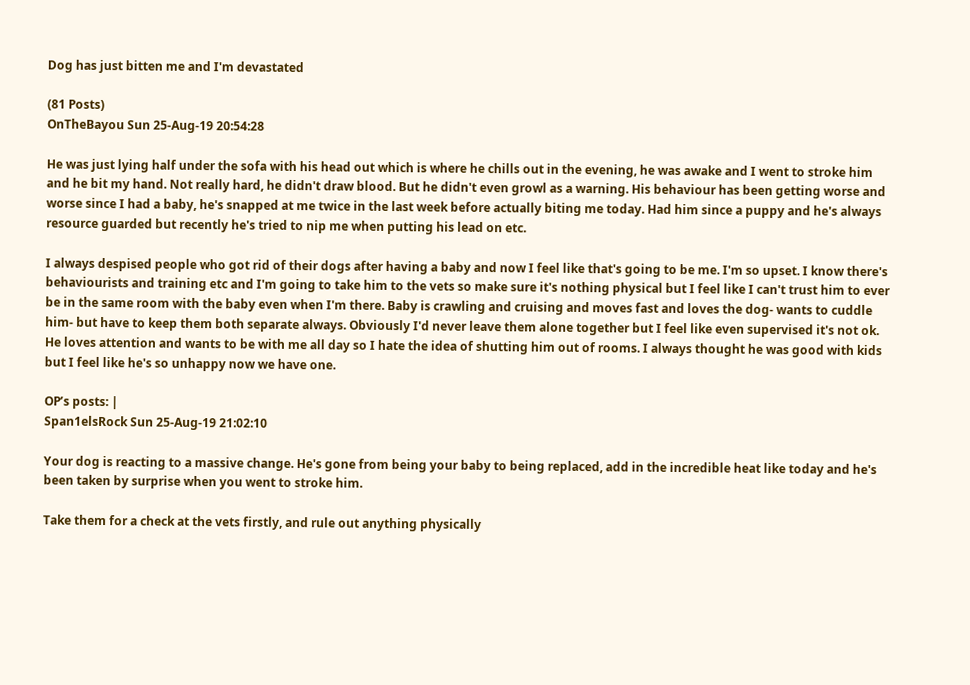Dog has just bitten me and I'm devastated

(81 Posts)
OnTheBayou Sun 25-Aug-19 20:54:28

He was just lying half under the sofa with his head out which is where he chills out in the evening, he was awake and I went to stroke him and he bit my hand. Not really hard, he didn't draw blood. But he didn't even growl as a warning. His behaviour has been getting worse and worse since I had a baby, he's snapped at me twice in the last week before actually biting me today. Had him since a puppy and he's always resource guarded but recently he's tried to nip me when putting his lead on etc.

I always despised people who got rid of their dogs after having a baby and now I feel like that's going to be me. I'm so upset. I know there's behaviourists and training etc and I'm going to take him to the vets so make sure it's nothing physical but I feel like I can't trust him to ever be in the same room with the baby even when I'm there. Baby is crawling and cruising and moves fast and loves the dog- wants to cuddle him- but have to keep them both separate always. Obviously I'd never leave them alone together but I feel like even supervised it's not ok. He loves attention and wants to be with me all day so I hate the idea of shutting him out of rooms. I always thought he was good with kids but I feel like he's so unhappy now we have one.

OP’s posts: |
Span1elsRock Sun 25-Aug-19 21:02:10

Your dog is reacting to a massive change. He's gone from being your baby to being replaced, add in the incredible heat like today and he's been taken by surprise when you went to stroke him.

Take them for a check at the vets firstly, and rule out anything physically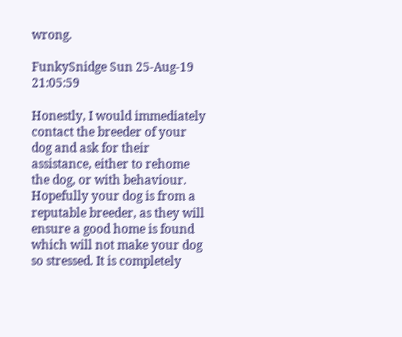wrong.

FunkySnidge Sun 25-Aug-19 21:05:59

Honestly, I would immediately contact the breeder of your dog and ask for their assistance, either to rehome the dog, or with behaviour. Hopefully your dog is from a reputable breeder, as they will ensure a good home is found which will not make your dog so stressed. It is completely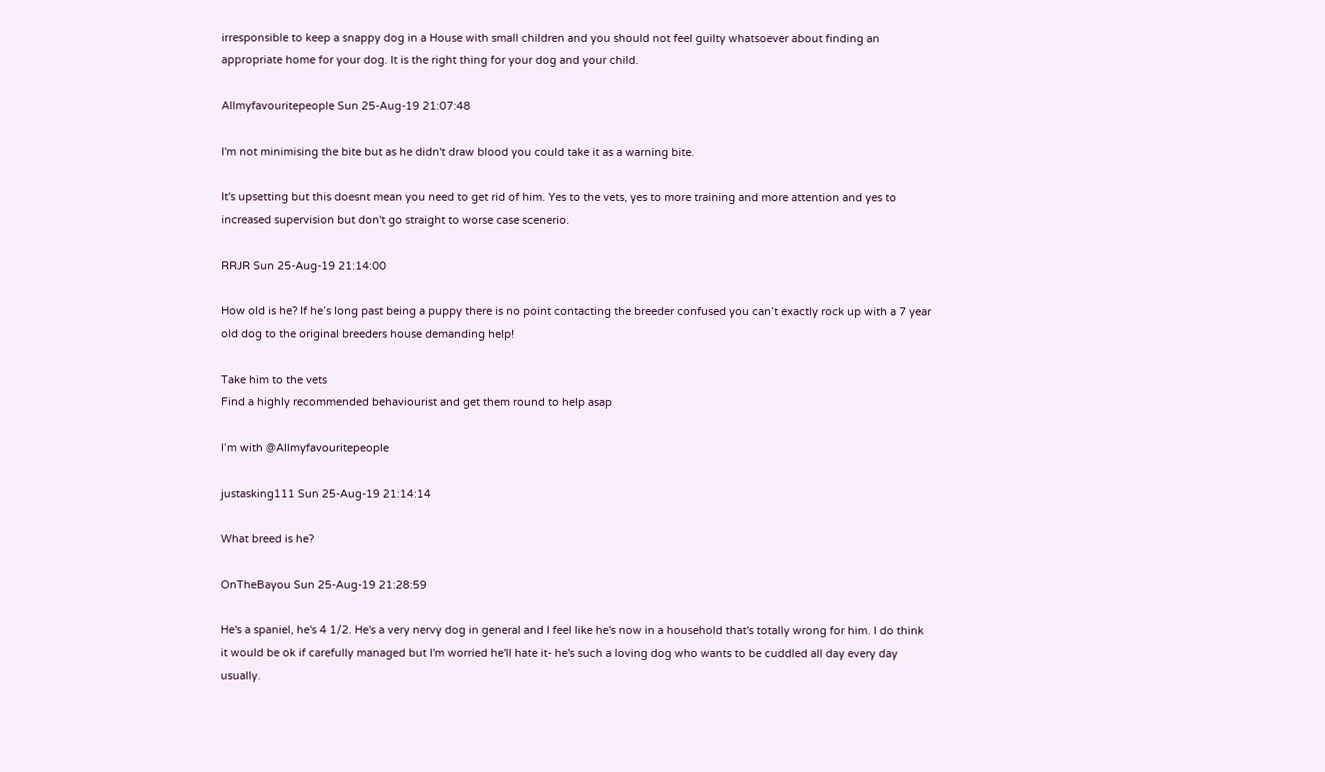irresponsible to keep a snappy dog in a House with small children and you should not feel guilty whatsoever about finding an appropriate home for your dog. It is the right thing for your dog and your child.

Allmyfavouritepeople Sun 25-Aug-19 21:07:48

I'm not minimising the bite but as he didn't draw blood you could take it as a warning bite.

It's upsetting but this doesnt mean you need to get rid of him. Yes to the vets, yes to more training and more attention and yes to increased supervision but don't go straight to worse case scenerio.

RRJR Sun 25-Aug-19 21:14:00

How old is he? If he’s long past being a puppy there is no point contacting the breeder confused you can’t exactly rock up with a 7 year old dog to the original breeders house demanding help!

Take him to the vets
Find a highly recommended behaviourist and get them round to help asap

I’m with @Allmyfavouritepeople

justasking111 Sun 25-Aug-19 21:14:14

What breed is he?

OnTheBayou Sun 25-Aug-19 21:28:59

He's a spaniel, he's 4 1/2. He's a very nervy dog in general and I feel like he's now in a household that's totally wrong for him. I do think it would be ok if carefully managed but I'm worried he'll hate it- he's such a loving dog who wants to be cuddled all day every day usually.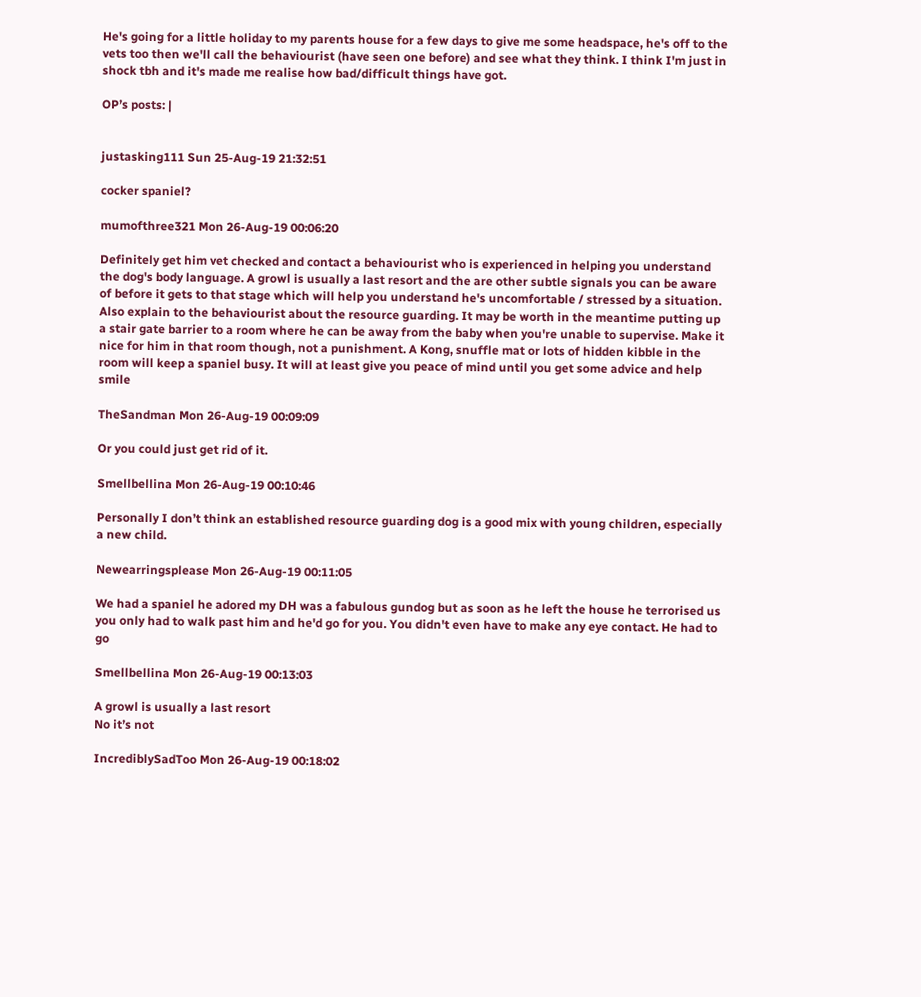He's going for a little holiday to my parents house for a few days to give me some headspace, he's off to the vets too then we'll call the behaviourist (have seen one before) and see what they think. I think I'm just in shock tbh and it's made me realise how bad/difficult things have got.

OP’s posts: |


justasking111 Sun 25-Aug-19 21:32:51

cocker spaniel?

mumofthree321 Mon 26-Aug-19 00:06:20

Definitely get him vet checked and contact a behaviourist who is experienced in helping you understand the dog's body language. A growl is usually a last resort and the are other subtle signals you can be aware of before it gets to that stage which will help you understand he's uncomfortable / stressed by a situation. Also explain to the behaviourist about the resource guarding. It may be worth in the meantime putting up a stair gate barrier to a room where he can be away from the baby when you're unable to supervise. Make it nice for him in that room though, not a punishment. A Kong, snuffle mat or lots of hidden kibble in the room will keep a spaniel busy. It will at least give you peace of mind until you get some advice and help smile

TheSandman Mon 26-Aug-19 00:09:09

Or you could just get rid of it.

Smellbellina Mon 26-Aug-19 00:10:46

Personally I don’t think an established resource guarding dog is a good mix with young children, especially a new child.

Newearringsplease Mon 26-Aug-19 00:11:05

We had a spaniel he adored my DH was a fabulous gundog but as soon as he left the house he terrorised us you only had to walk past him and he'd go for you. You didn't even have to make any eye contact. He had to go

Smellbellina Mon 26-Aug-19 00:13:03

A growl is usually a last resort
No it’s not

IncrediblySadToo Mon 26-Aug-19 00:18:02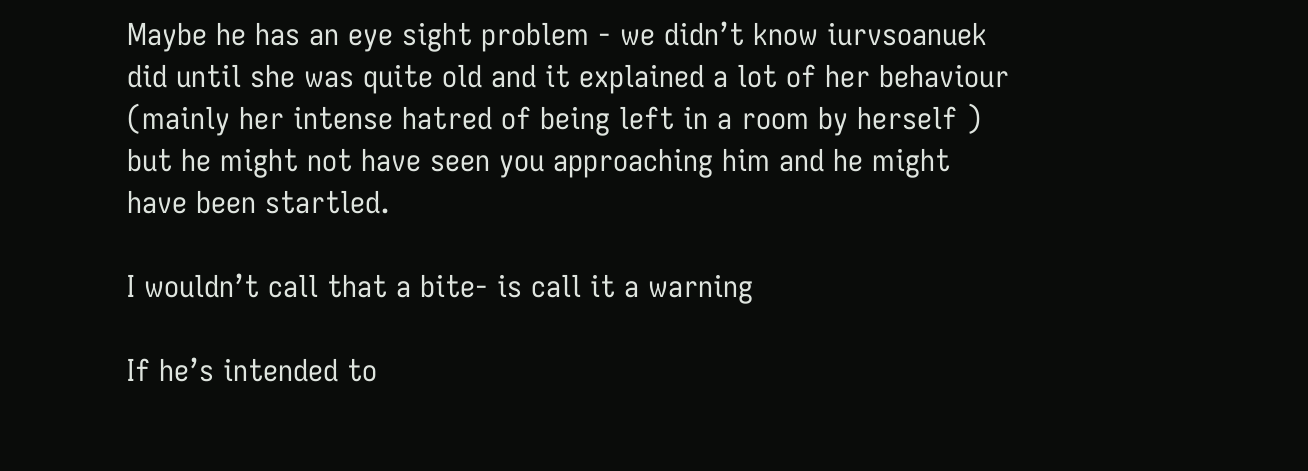Maybe he has an eye sight problem - we didn’t know iurvsoanuek did until she was quite old and it explained a lot of her behaviour (mainly her intense hatred of being left in a room by herself ) but he might not have seen you approaching him and he might have been startled.

I wouldn’t call that a bite- is call it a warning

If he’s intended to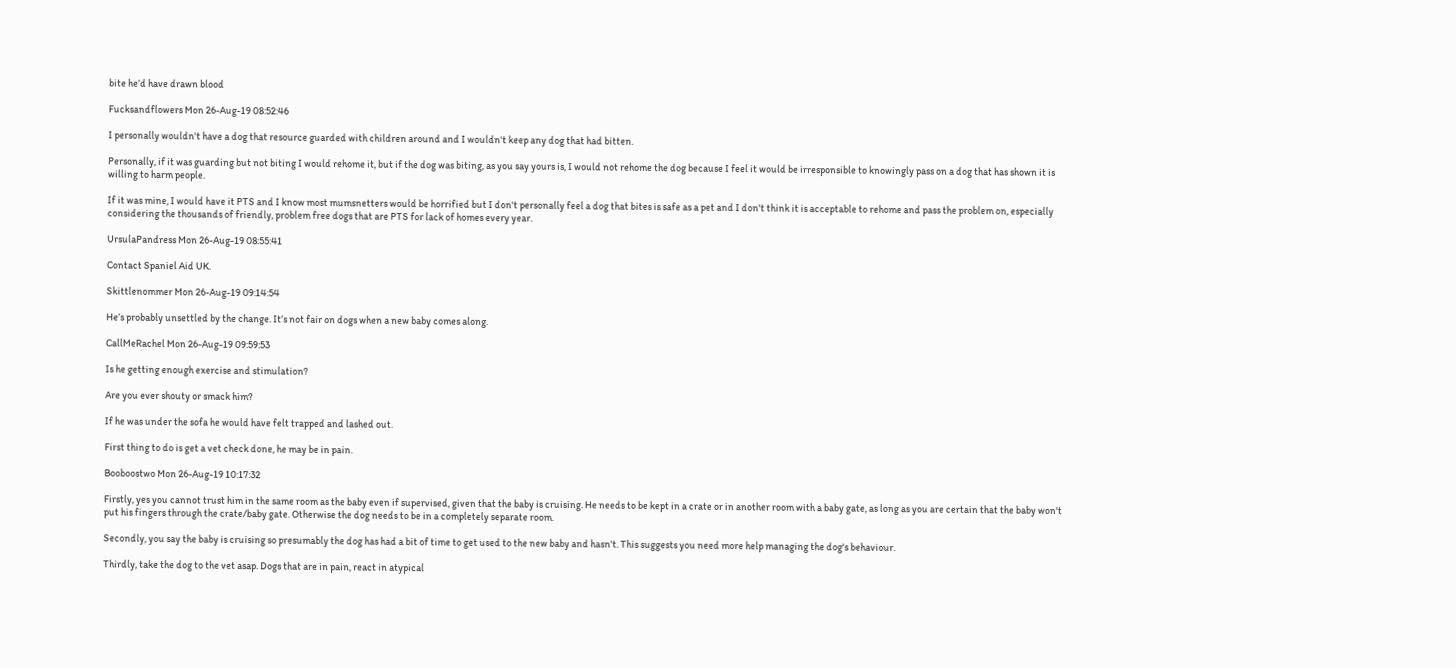bite he’d have drawn blood

Fucksandflowers Mon 26-Aug-19 08:52:46

I personally wouldn't have a dog that resource guarded with children around and I wouldn't keep any dog that had bitten.

Personally, if it was guarding but not biting I would rehome it, but if the dog was biting, as you say yours is, I would not rehome the dog because I feel it would be irresponsible to knowingly pass on a dog that has shown it is willing to harm people.

If it was mine, I would have it PTS and I know most mumsnetters would be horrified but I don't personally feel a dog that bites is safe as a pet and I don't think it is acceptable to rehome and pass the problem on, especially considering the thousands of friendly, problem free dogs that are PTS for lack of homes every year.

UrsulaPandress Mon 26-Aug-19 08:55:41

Contact Spaniel Aid UK.

Skittlenommer Mon 26-Aug-19 09:14:54

He’s probably unsettled by the change. It’s not fair on dogs when a new baby comes along.

CallMeRachel Mon 26-Aug-19 09:59:53

Is he getting enough exercise and stimulation?

Are you ever shouty or smack him?

If he was under the sofa he would have felt trapped and lashed out.

First thing to do is get a vet check done, he may be in pain.

Booboostwo Mon 26-Aug-19 10:17:32

Firstly, yes you cannot trust him in the same room as the baby even if supervised, given that the baby is cruising. He needs to be kept in a crate or in another room with a baby gate, as long as you are certain that the baby won't put his fingers through the crate/baby gate. Otherwise the dog needs to be in a completely separate room.

Secondly, you say the baby is cruising so presumably the dog has had a bit of time to get used to the new baby and hasn't. This suggests you need more help managing the dog's behaviour.

Thirdly, take the dog to the vet asap. Dogs that are in pain, react in atypical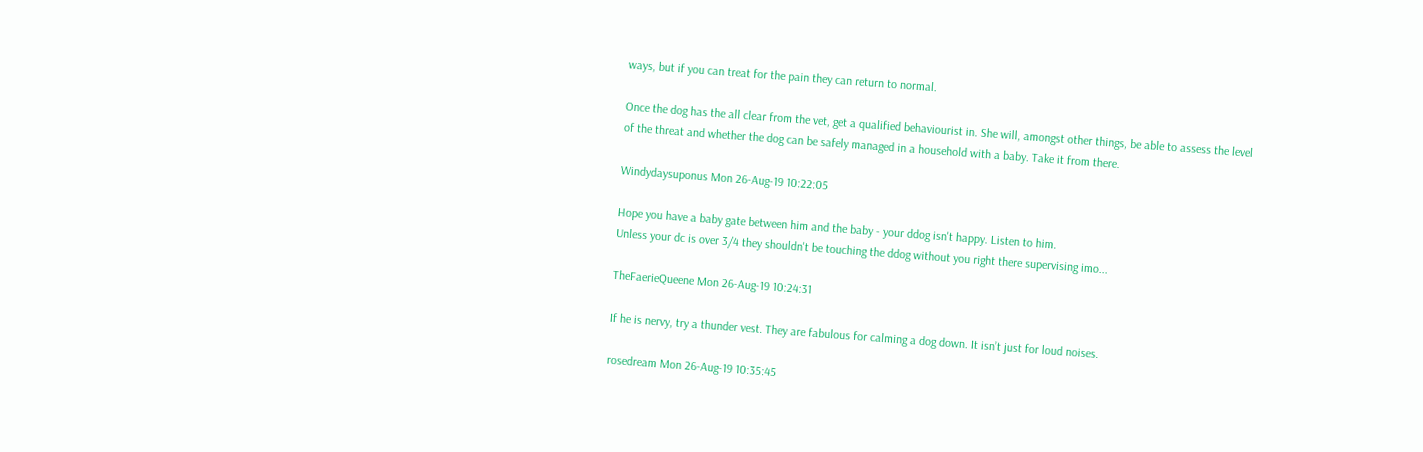ways, but if you can treat for the pain they can return to normal.

Once the dog has the all clear from the vet, get a qualified behaviourist in. She will, amongst other things, be able to assess the level of the threat and whether the dog can be safely managed in a household with a baby. Take it from there.

Windydaysuponus Mon 26-Aug-19 10:22:05

Hope you have a baby gate between him and the baby - your ddog isn't happy. Listen to him.
Unless your dc is over 3/4 they shouldn't be touching the ddog without you right there supervising imo...

TheFaerieQueene Mon 26-Aug-19 10:24:31

If he is nervy, try a thunder vest. They are fabulous for calming a dog down. It isn’t just for loud noises.

rosedream Mon 26-Aug-19 10:35:45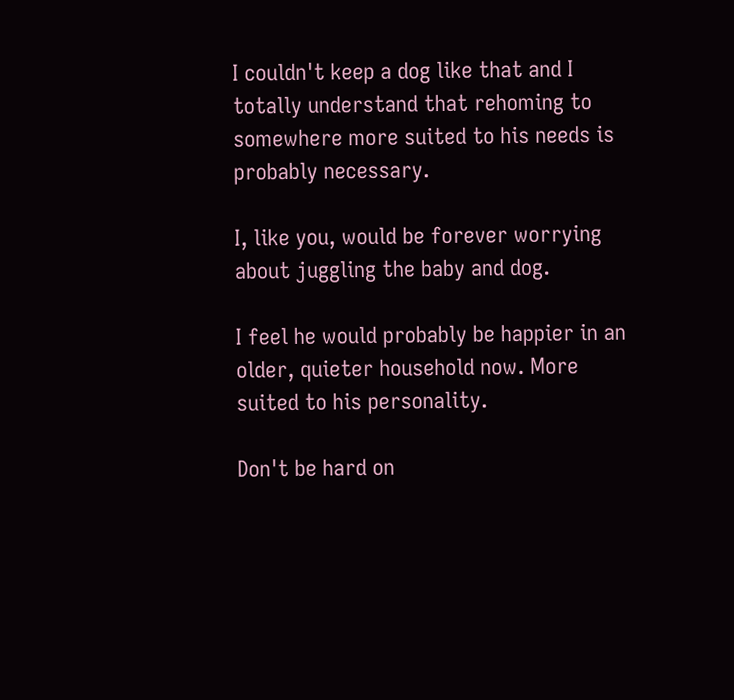I couldn't keep a dog like that and I totally understand that rehoming to somewhere more suited to his needs is probably necessary.

I, like you, would be forever worrying about juggling the baby and dog.

I feel he would probably be happier in an older, quieter household now. More suited to his personality.

Don't be hard on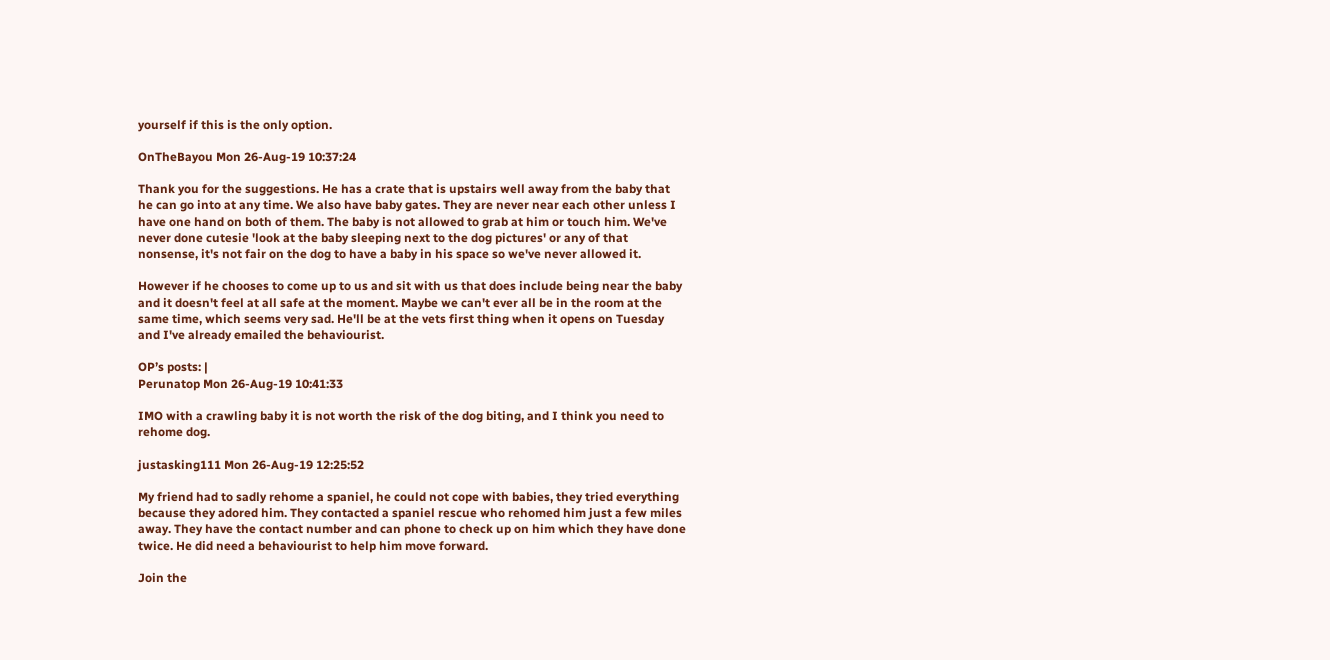yourself if this is the only option.

OnTheBayou Mon 26-Aug-19 10:37:24

Thank you for the suggestions. He has a crate that is upstairs well away from the baby that he can go into at any time. We also have baby gates. They are never near each other unless I have one hand on both of them. The baby is not allowed to grab at him or touch him. We've never done cutesie 'look at the baby sleeping next to the dog pictures' or any of that nonsense, it's not fair on the dog to have a baby in his space so we've never allowed it.

However if he chooses to come up to us and sit with us that does include being near the baby and it doesn't feel at all safe at the moment. Maybe we can't ever all be in the room at the same time, which seems very sad. He'll be at the vets first thing when it opens on Tuesday and I've already emailed the behaviourist.

OP’s posts: |
Perunatop Mon 26-Aug-19 10:41:33

IMO with a crawling baby it is not worth the risk of the dog biting, and I think you need to rehome dog.

justasking111 Mon 26-Aug-19 12:25:52

My friend had to sadly rehome a spaniel, he could not cope with babies, they tried everything because they adored him. They contacted a spaniel rescue who rehomed him just a few miles away. They have the contact number and can phone to check up on him which they have done twice. He did need a behaviourist to help him move forward.

Join the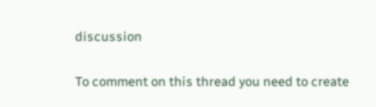discussion

To comment on this thread you need to create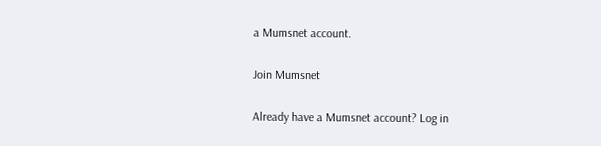a Mumsnet account.

Join Mumsnet

Already have a Mumsnet account? Log in